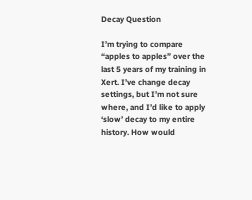Decay Question

I’m trying to compare “apples to apples” over the last 5 years of my training in Xert. I’ve change decay settings, but I’m not sure where, and I’d like to apply ‘slow’ decay to my entire history. How would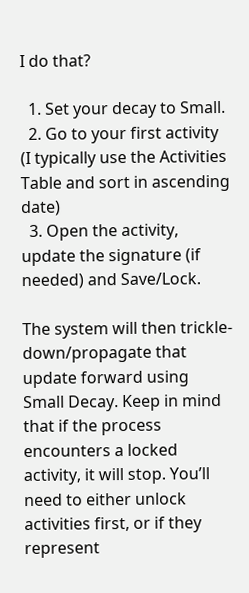I do that?

  1. Set your decay to Small.
  2. Go to your first activity (I typically use the Activities Table and sort in ascending date)
  3. Open the activity, update the signature (if needed) and Save/Lock.

The system will then trickle-down/propagate that update forward using Small Decay. Keep in mind that if the process encounters a locked activity, it will stop. You’ll need to either unlock activities first, or if they represent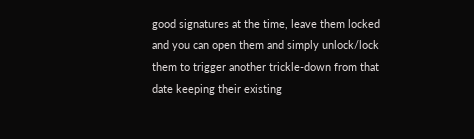good signatures at the time, leave them locked and you can open them and simply unlock/lock them to trigger another trickle-down from that date keeping their existing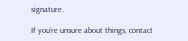signature.

If you’re unsure about things, contact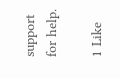support for help.

1 Like